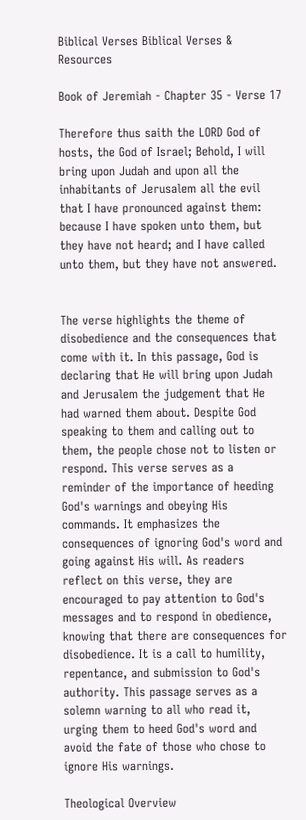Biblical Verses Biblical Verses & Resources

Book of Jeremiah - Chapter 35 - Verse 17

Therefore thus saith the LORD God of hosts, the God of Israel; Behold, I will bring upon Judah and upon all the inhabitants of Jerusalem all the evil that I have pronounced against them: because I have spoken unto them, but they have not heard; and I have called unto them, but they have not answered.


The verse highlights the theme of disobedience and the consequences that come with it. In this passage, God is declaring that He will bring upon Judah and Jerusalem the judgement that He had warned them about. Despite God speaking to them and calling out to them, the people chose not to listen or respond. This verse serves as a reminder of the importance of heeding God's warnings and obeying His commands. It emphasizes the consequences of ignoring God's word and going against His will. As readers reflect on this verse, they are encouraged to pay attention to God's messages and to respond in obedience, knowing that there are consequences for disobedience. It is a call to humility, repentance, and submission to God's authority. This passage serves as a solemn warning to all who read it, urging them to heed God's word and avoid the fate of those who chose to ignore His warnings.

Theological Overview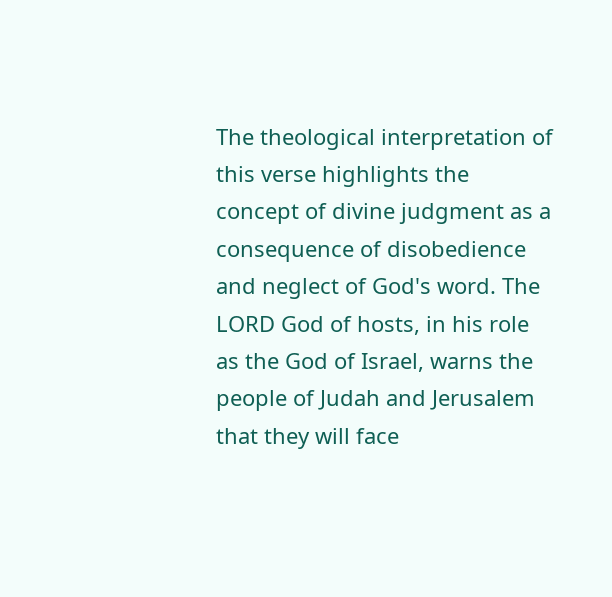The theological interpretation of this verse highlights the concept of divine judgment as a consequence of disobedience and neglect of God's word. The LORD God of hosts, in his role as the God of Israel, warns the people of Judah and Jerusalem that they will face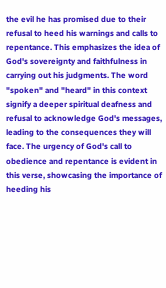the evil he has promised due to their refusal to heed his warnings and calls to repentance. This emphasizes the idea of God's sovereignty and faithfulness in carrying out his judgments. The word "spoken" and "heard" in this context signify a deeper spiritual deafness and refusal to acknowledge God's messages, leading to the consequences they will face. The urgency of God's call to obedience and repentance is evident in this verse, showcasing the importance of heeding his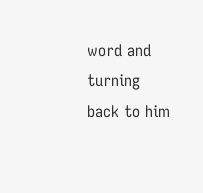word and turning back to him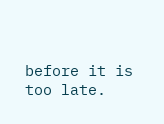before it is too late.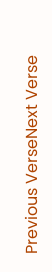Previous VerseNext Verse